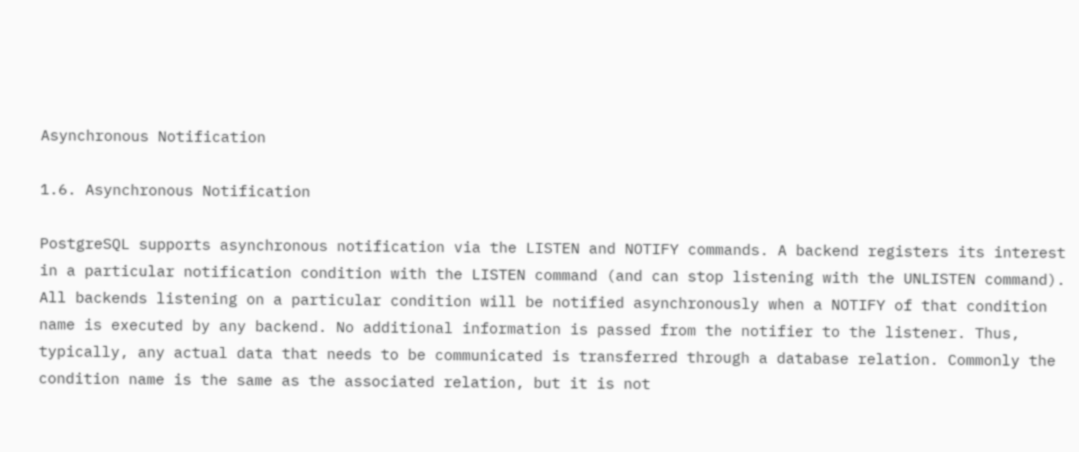Asynchronous Notification

1.6. Asynchronous Notification

PostgreSQL supports asynchronous notification via the LISTEN and NOTIFY commands. A backend registers its interest in a particular notification condition with the LISTEN command (and can stop listening with the UNLISTEN command). All backends listening on a particular condition will be notified asynchronously when a NOTIFY of that condition name is executed by any backend. No additional information is passed from the notifier to the listener. Thus, typically, any actual data that needs to be communicated is transferred through a database relation. Commonly the condition name is the same as the associated relation, but it is not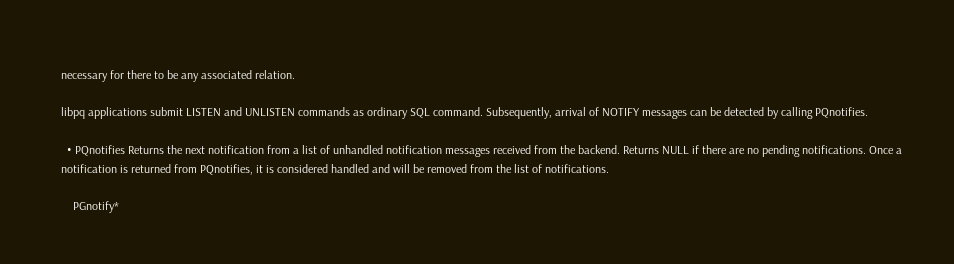necessary for there to be any associated relation.

libpq applications submit LISTEN and UNLISTEN commands as ordinary SQL command. Subsequently, arrival of NOTIFY messages can be detected by calling PQnotifies.

  • PQnotifies Returns the next notification from a list of unhandled notification messages received from the backend. Returns NULL if there are no pending notifications. Once a notification is returned from PQnotifies, it is considered handled and will be removed from the list of notifications.

    PGnotify*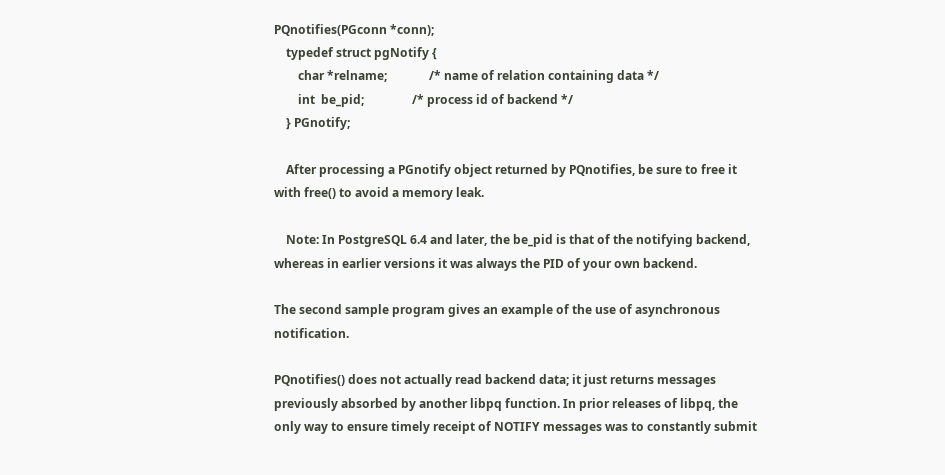PQnotifies(PGconn *conn);
    typedef struct pgNotify {
        char *relname;              /* name of relation containing data */
        int  be_pid;                /* process id of backend */
    } PGnotify;

    After processing a PGnotify object returned by PQnotifies, be sure to free it with free() to avoid a memory leak.

    Note: In PostgreSQL 6.4 and later, the be_pid is that of the notifying backend, whereas in earlier versions it was always the PID of your own backend.

The second sample program gives an example of the use of asynchronous notification.

PQnotifies() does not actually read backend data; it just returns messages previously absorbed by another libpq function. In prior releases of libpq, the only way to ensure timely receipt of NOTIFY messages was to constantly submit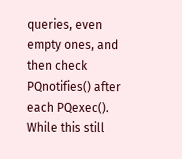queries, even empty ones, and then check PQnotifies() after each PQexec(). While this still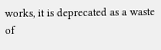works, it is deprecated as a waste of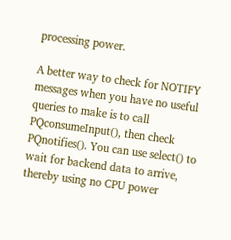processing power.

A better way to check for NOTIFY messages when you have no useful queries to make is to call PQconsumeInput(), then check PQnotifies(). You can use select() to wait for backend data to arrive, thereby using no CPU power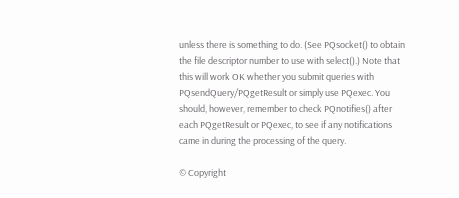unless there is something to do. (See PQsocket() to obtain the file descriptor number to use with select().) Note that this will work OK whether you submit queries with PQsendQuery/PQgetResult or simply use PQexec. You should, however, remember to check PQnotifies() after each PQgetResult or PQexec, to see if any notifications came in during the processing of the query.

© Copyright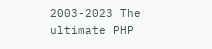2003-2023 The ultimate PHP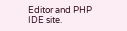Editor and PHP IDE site.